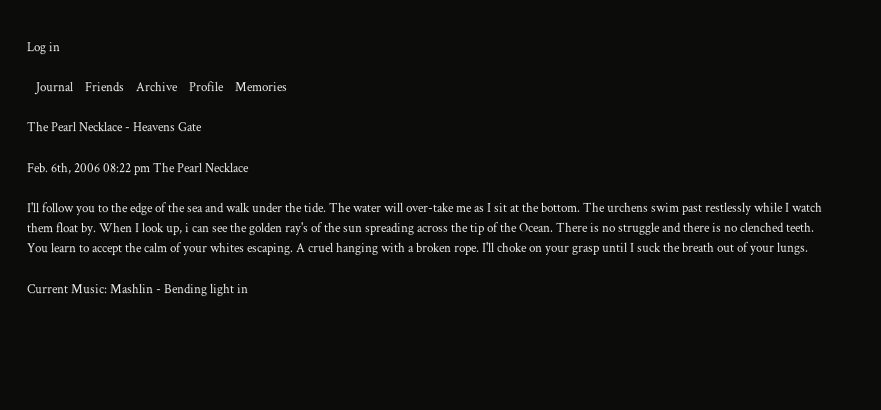Log in

   Journal    Friends    Archive    Profile    Memories

The Pearl Necklace - Heavens Gate

Feb. 6th, 2006 08:22 pm The Pearl Necklace

I'll follow you to the edge of the sea and walk under the tide. The water will over-take me as I sit at the bottom. The urchens swim past restlessly while I watch them float by. When I look up, i can see the golden ray's of the sun spreading across the tip of the Ocean. There is no struggle and there is no clenched teeth. You learn to accept the calm of your whites escaping. A cruel hanging with a broken rope. I'll choke on your grasp until I suck the breath out of your lungs.

Current Music: Mashlin - Bending light in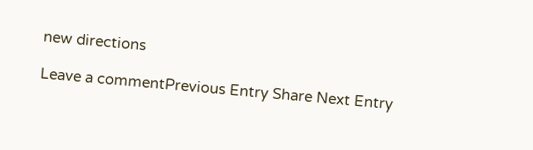new directions

Leave a commentPrevious Entry Share Next Entry